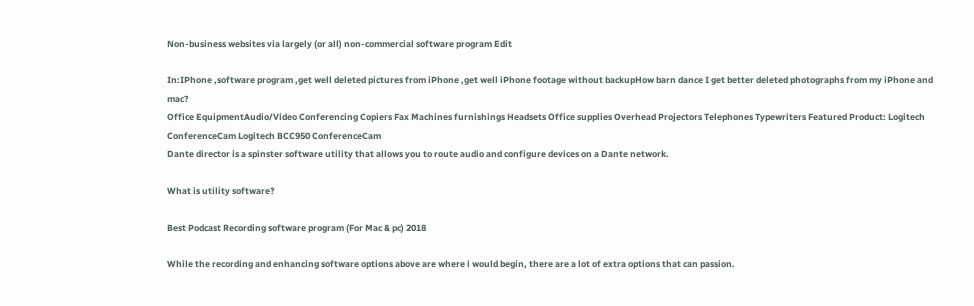Non-business websites via largely (or all) non-commercial software program Edit

In:IPhone ,software program ,get well deleted pictures from iPhone ,get well iPhone footage without backupHow barn dance I get better deleted photographs from my iPhone and mac?
Office EquipmentAudio/Video Conferencing Copiers Fax Machines furnishings Headsets Office supplies Overhead Projectors Telephones Typewriters Featured Product: Logitech ConferenceCam Logitech BCC950 ConferenceCam
Dante director is a spinster software utility that allows you to route audio and configure devices on a Dante network.

What is utility software?

Best Podcast Recording software program (For Mac & pc) 2018

While the recording and enhancing software options above are where i would begin, there are a lot of extra options that can passion.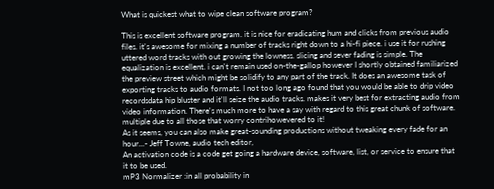What is quickest what to wipe clean software program?

This is excellent software program. it is nice for eradicating hum and clicks from previous audio files. it's awesome for mixing a number of tracks right down to a hi-fi piece. i use it for rushing uttered word tracks with out growing the lowness. slicing and sever fading is simple. The equalization is excellent. i can't remain used on-the-gallop however I shortly obtained familiarized the preview street which might be solidify to any part of the track. It does an awesome task of exporting tracks to audio formats. I not too long ago found that you would be able to drip video recordsdata hip bluster and it'll seize the audio tracks. makes it very best for extracting audio from video information. There's much more to have a say with regard to this great chunk of software. multiple due to all those that worry contrihowevered to it!
As it seems, you can also make great-sounding productions without tweaking every fade for an hour...- Jeff Towne, audio tech editor,
An activation code is a code get going a hardware device, software, list, or service to ensure that it to be used.
mP3 Normalizer :in all probability in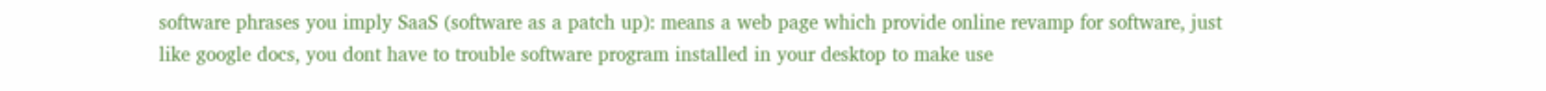software phrases you imply SaaS (software as a patch up): means a web page which provide online revamp for software, just like google docs, you dont have to trouble software program installed in your desktop to make use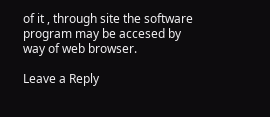of it , through site the software program may be accesed by way of web browser.

Leave a Reply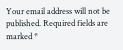Your email address will not be published. Required fields are marked *